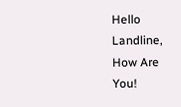Hello Landline, How Are You!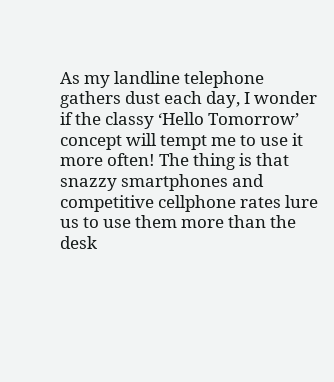As my landline telephone gathers dust each day, I wonder if the classy ‘Hello Tomorrow’ concept will tempt me to use it more often! The thing is that snazzy smartphones and competitive cellphone rates lure us to use them more than the desk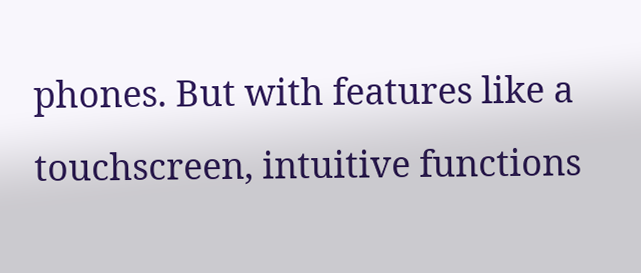phones. But with features like a touchscreen, intuitive functions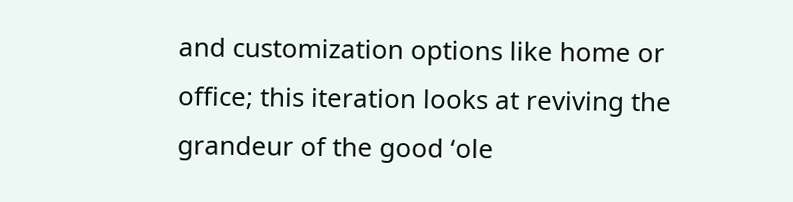and customization options like home or office; this iteration looks at reviving the grandeur of the good ‘ole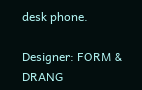desk phone.

Designer: FORM & DRANG